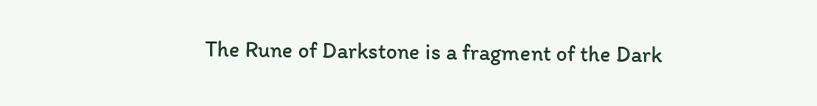The Rune of Darkstone is a fragment of the Dark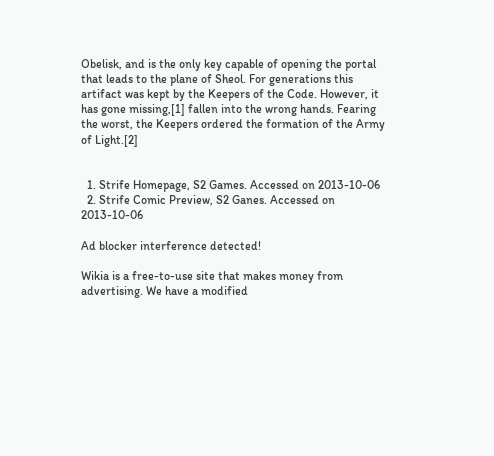Obelisk, and is the only key capable of opening the portal that leads to the plane of Sheol. For generations this artifact was kept by the Keepers of the Code. However, it has gone missing,[1] fallen into the wrong hands. Fearing the worst, the Keepers ordered the formation of the Army of Light.[2]


  1. Strife Homepage, S2 Games. Accessed on 2013-10-06
  2. Strife Comic Preview, S2 Ganes. Accessed on 2013-10-06

Ad blocker interference detected!

Wikia is a free-to-use site that makes money from advertising. We have a modified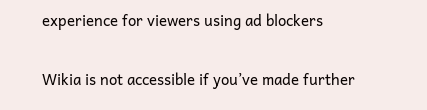experience for viewers using ad blockers

Wikia is not accessible if you’ve made further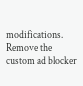modifications. Remove the custom ad blocker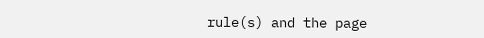rule(s) and the page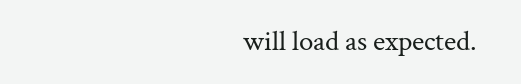will load as expected.